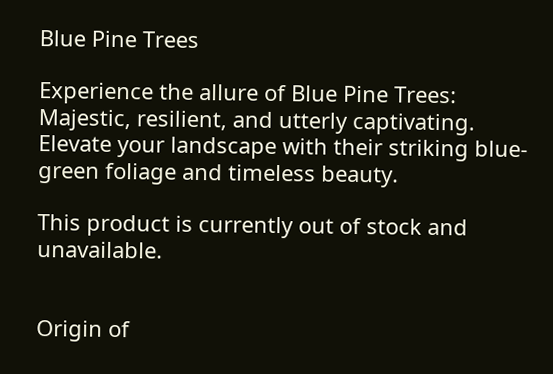Blue Pine Trees

Experience the allure of Blue Pine Trees: Majestic, resilient, and utterly captivating. Elevate your landscape with their striking blue-green foliage and timeless beauty.

This product is currently out of stock and unavailable.


Origin of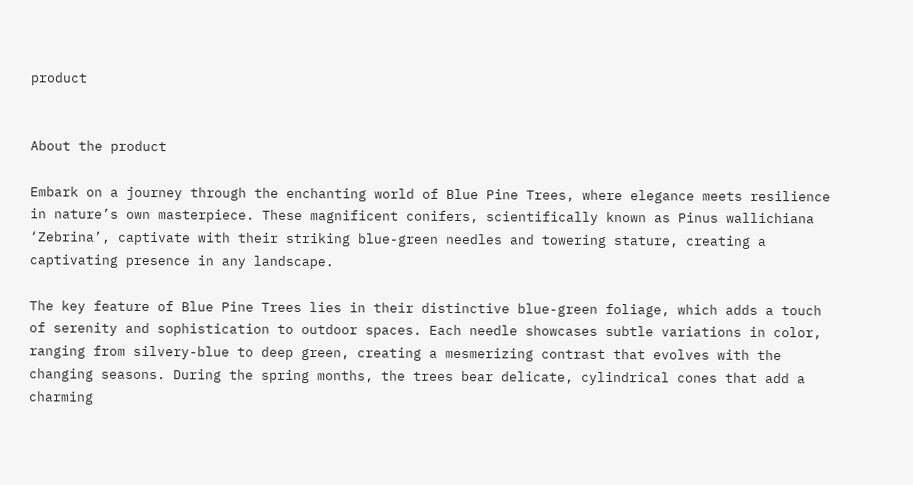product


About the product

Embark on a journey through the enchanting world of Blue Pine Trees, where elegance meets resilience in nature’s own masterpiece. These magnificent conifers, scientifically known as Pinus wallichiana ‘Zebrina’, captivate with their striking blue-green needles and towering stature, creating a captivating presence in any landscape.

The key feature of Blue Pine Trees lies in their distinctive blue-green foliage, which adds a touch of serenity and sophistication to outdoor spaces. Each needle showcases subtle variations in color, ranging from silvery-blue to deep green, creating a mesmerizing contrast that evolves with the changing seasons. During the spring months, the trees bear delicate, cylindrical cones that add a charming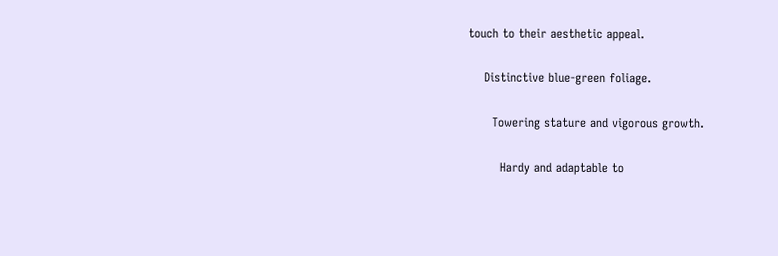touch to their aesthetic appeal.

    Distinctive blue-green foliage.

      Towering stature and vigorous growth.

        Hardy and adaptable to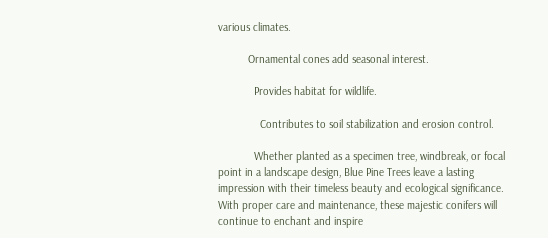various climates.

          Ornamental cones add seasonal interest.

            Provides habitat for wildlife.

              Contributes to soil stabilization and erosion control.

            Whether planted as a specimen tree, windbreak, or focal point in a landscape design, Blue Pine Trees leave a lasting impression with their timeless beauty and ecological significance. With proper care and maintenance, these majestic conifers will continue to enchant and inspire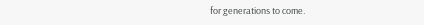for generations to come.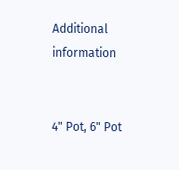Additional information


4" Pot, 6" Pot